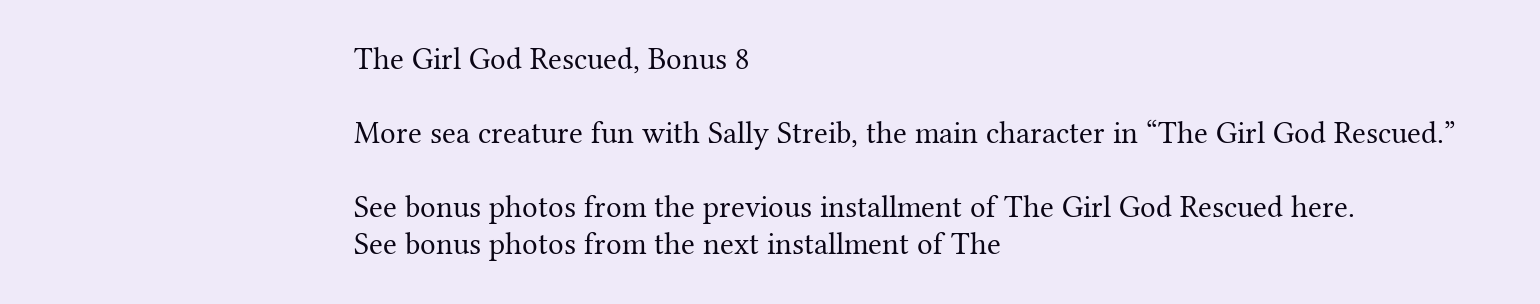The Girl God Rescued, Bonus 8

More sea creature fun with Sally Streib, the main character in “The Girl God Rescued.”

See bonus photos from the previous installment of The Girl God Rescued here.
See bonus photos from the next installment of The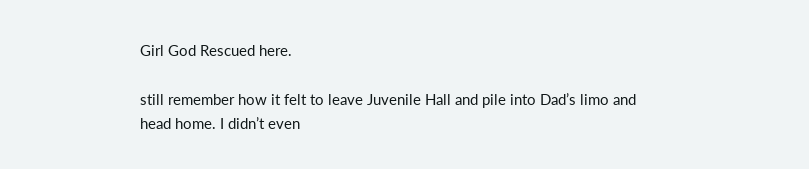Girl God Rescued here.

still remember how it felt to leave Juvenile Hall and pile into Dad’s limo and
head home. I didn’t even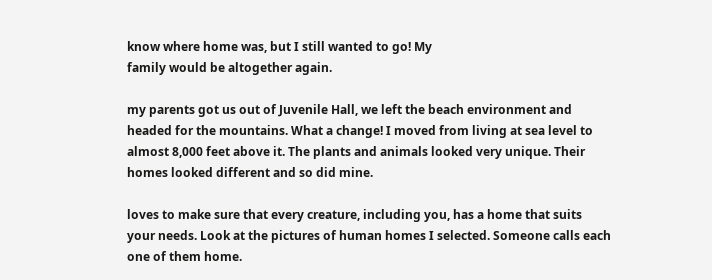know where home was, but I still wanted to go! My
family would be altogether again.

my parents got us out of Juvenile Hall, we left the beach environment and
headed for the mountains. What a change! I moved from living at sea level to
almost 8,000 feet above it. The plants and animals looked very unique. Their
homes looked different and so did mine.

loves to make sure that every creature, including you, has a home that suits
your needs. Look at the pictures of human homes I selected. Someone calls each
one of them home.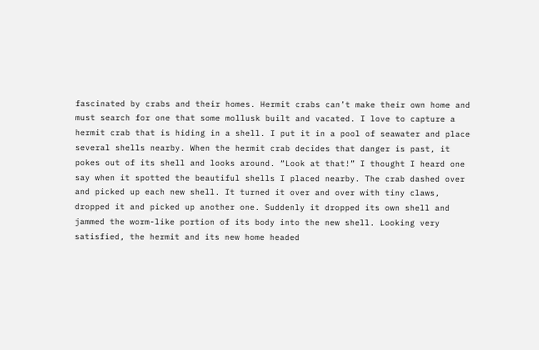fascinated by crabs and their homes. Hermit crabs can’t make their own home and
must search for one that some mollusk built and vacated. I love to capture a
hermit crab that is hiding in a shell. I put it in a pool of seawater and place
several shells nearby. When the hermit crab decides that danger is past, it
pokes out of its shell and looks around. “Look at that!” I thought I heard one
say when it spotted the beautiful shells I placed nearby. The crab dashed over
and picked up each new shell. It turned it over and over with tiny claws,
dropped it and picked up another one. Suddenly it dropped its own shell and
jammed the worm-like portion of its body into the new shell. Looking very
satisfied, the hermit and its new home headed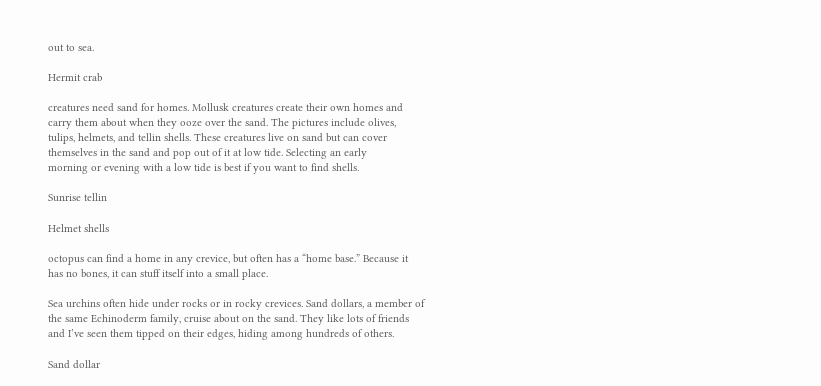out to sea.

Hermit crab

creatures need sand for homes. Mollusk creatures create their own homes and
carry them about when they ooze over the sand. The pictures include olives,
tulips, helmets, and tellin shells. These creatures live on sand but can cover
themselves in the sand and pop out of it at low tide. Selecting an early
morning or evening with a low tide is best if you want to find shells.

Sunrise tellin

Helmet shells

octopus can find a home in any crevice, but often has a “home base.” Because it
has no bones, it can stuff itself into a small place.

Sea urchins often hide under rocks or in rocky crevices. Sand dollars, a member of
the same Echinoderm family, cruise about on the sand. They like lots of friends
and I’ve seen them tipped on their edges, hiding among hundreds of others.

Sand dollar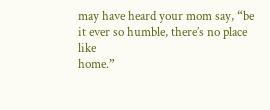may have heard your mom say, “be it ever so humble, there’s no place like
home.”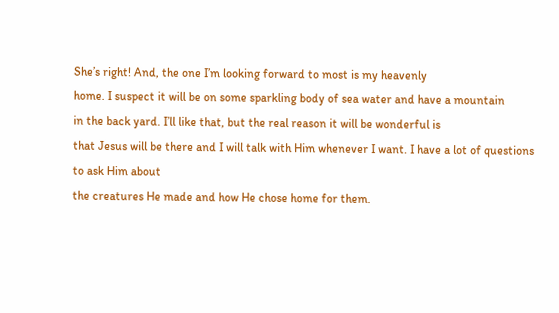She’s right! And, the one I’m looking forward to most is my heavenly
home. I suspect it will be on some sparkling body of sea water and have a mountain
in the back yard. I’ll like that, but the real reason it will be wonderful is
that Jesus will be there and I will talk with Him whenever I want. I have a lot of questions to ask Him about
the creatures He made and how He chose home for them.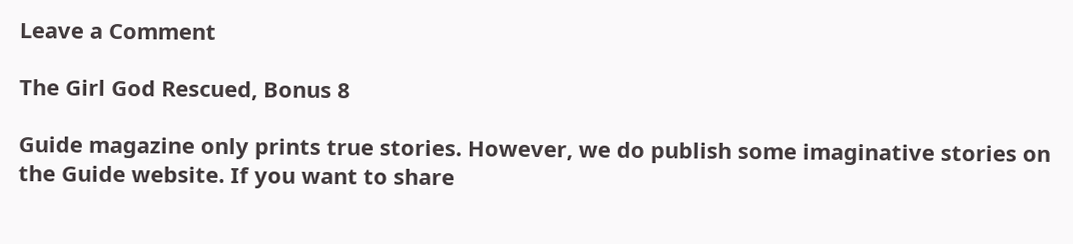Leave a Comment

The Girl God Rescued, Bonus 8

Guide magazine only prints true stories. However, we do publish some imaginative stories on the Guide website. If you want to share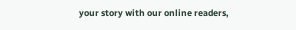your story with our online readers,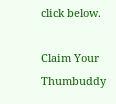click below.

Claim Your Thumbuddy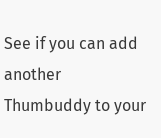See if you can add another Thumbuddy to your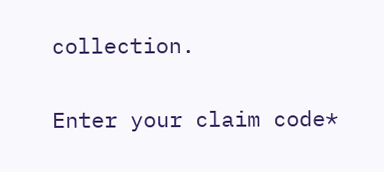collection.

Enter your claim code*